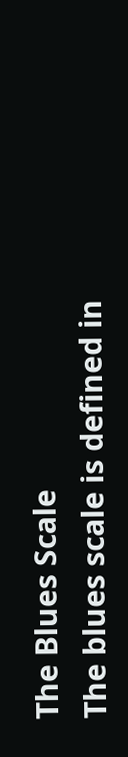The Blues Scale
The blues scale is defined in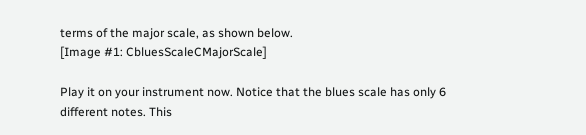terms of the major scale, as shown below.
[Image #1: CbluesScaleCMajorScale]

Play it on your instrument now. Notice that the blues scale has only 6 different notes. This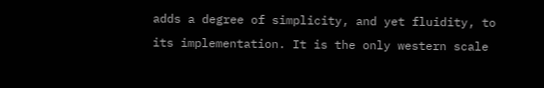adds a degree of simplicity, and yet fluidity, to its implementation. It is the only western scale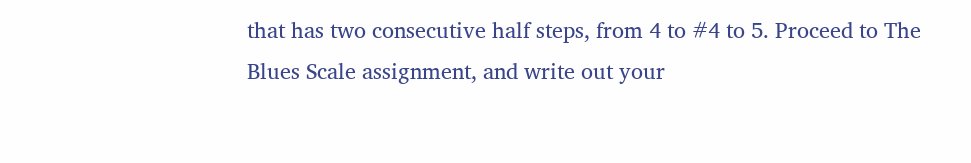that has two consecutive half steps, from 4 to #4 to 5. Proceed to The Blues Scale assignment, and write out your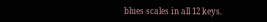blues scales in all 12 keys.